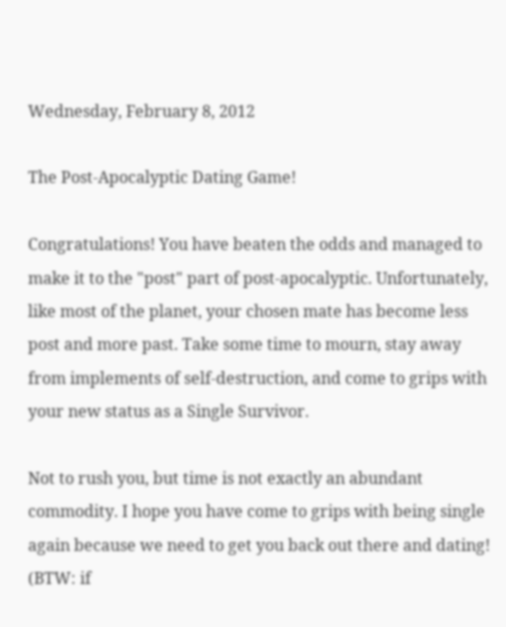Wednesday, February 8, 2012

The Post-Apocalyptic Dating Game!

Congratulations! You have beaten the odds and managed to make it to the "post" part of post-apocalyptic. Unfortunately, like most of the planet, your chosen mate has become less post and more past. Take some time to mourn, stay away from implements of self-destruction, and come to grips with your new status as a Single Survivor.

Not to rush you, but time is not exactly an abundant commodity. I hope you have come to grips with being single again because we need to get you back out there and dating! (BTW: if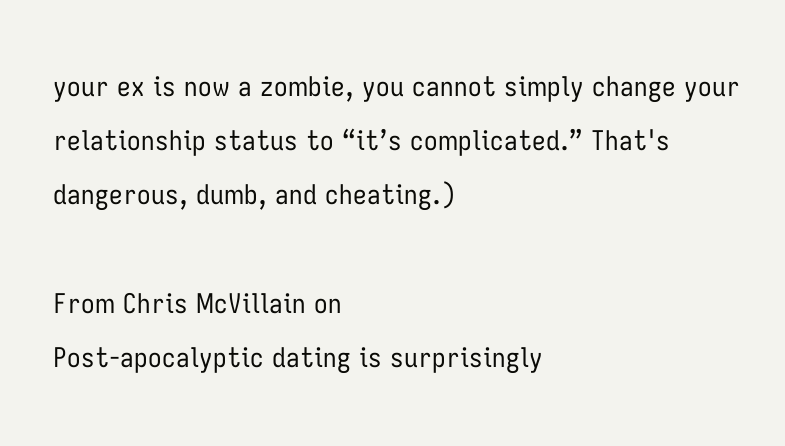your ex is now a zombie, you cannot simply change your relationship status to “it’s complicated.” That's dangerous, dumb, and cheating.)

From Chris McVillain on
Post-apocalyptic dating is surprisingly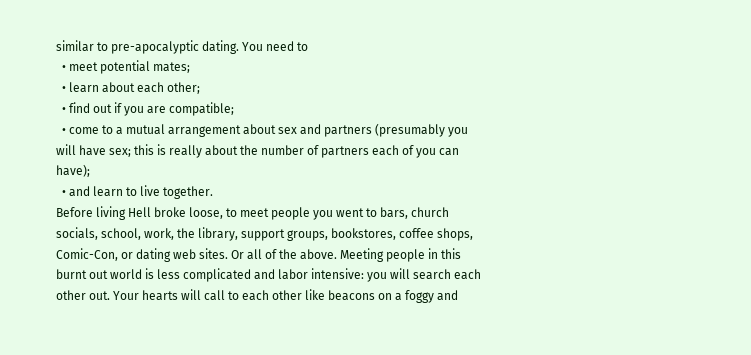similar to pre-apocalyptic dating. You need to
  • meet potential mates;
  • learn about each other;
  • find out if you are compatible;
  • come to a mutual arrangement about sex and partners (presumably you will have sex; this is really about the number of partners each of you can have);
  • and learn to live together.
Before living Hell broke loose, to meet people you went to bars, church socials, school, work, the library, support groups, bookstores, coffee shops, Comic-Con, or dating web sites. Or all of the above. Meeting people in this burnt out world is less complicated and labor intensive: you will search each other out. Your hearts will call to each other like beacons on a foggy and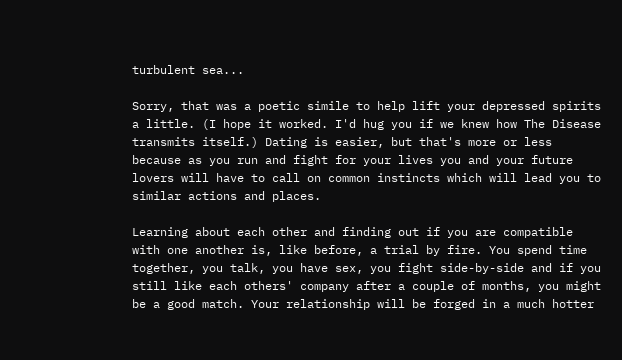turbulent sea...

Sorry, that was a poetic simile to help lift your depressed spirits a little. (I hope it worked. I'd hug you if we knew how The Disease transmits itself.) Dating is easier, but that's more or less because as you run and fight for your lives you and your future lovers will have to call on common instincts which will lead you to similar actions and places.

Learning about each other and finding out if you are compatible with one another is, like before, a trial by fire. You spend time together, you talk, you have sex, you fight side-by-side and if you still like each others' company after a couple of months, you might be a good match. Your relationship will be forged in a much hotter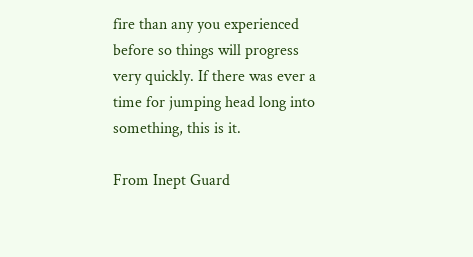fire than any you experienced before so things will progress very quickly. If there was ever a time for jumping head long into something, this is it.

From Inept Guard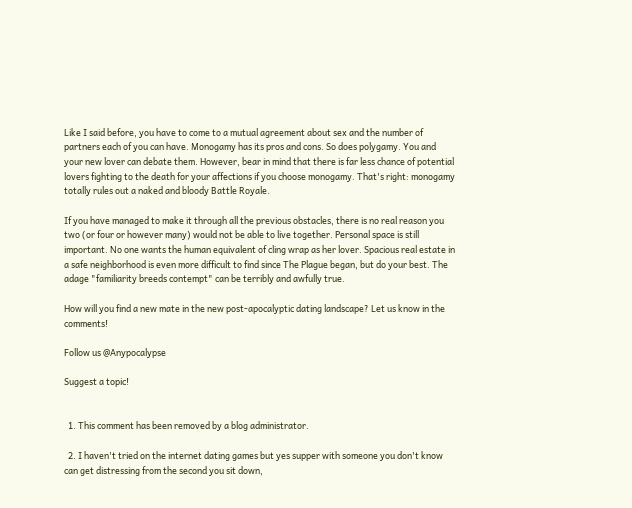Like I said before, you have to come to a mutual agreement about sex and the number of partners each of you can have. Monogamy has its pros and cons. So does polygamy. You and your new lover can debate them. However, bear in mind that there is far less chance of potential lovers fighting to the death for your affections if you choose monogamy. That's right: monogamy totally rules out a naked and bloody Battle Royale.

If you have managed to make it through all the previous obstacles, there is no real reason you two (or four or however many) would not be able to live together. Personal space is still important. No one wants the human equivalent of cling wrap as her lover. Spacious real estate in a safe neighborhood is even more difficult to find since The Plague began, but do your best. The adage "familiarity breeds contempt" can be terribly and awfully true.

How will you find a new mate in the new post-apocalyptic dating landscape? Let us know in the comments!

Follow us @Anypocalypse

Suggest a topic!


  1. This comment has been removed by a blog administrator.

  2. I haven't tried on the internet dating games but yes supper with someone you don't know can get distressing from the second you sit down,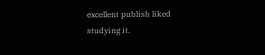excellent publish liked studying it.